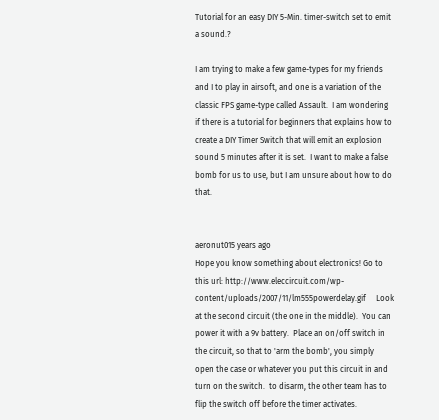Tutorial for an easy DIY 5-Min. timer-switch set to emit a sound.?

I am trying to make a few game-types for my friends and I to play in airsoft, and one is a variation of the classic FPS game-type called Assault.  I am wondering if there is a tutorial for beginners that explains how to create a DIY Timer Switch that will emit an explosion sound 5 minutes after it is set.  I want to make a false bomb for us to use, but I am unsure about how to do that.


aeronut015 years ago
Hope you know something about electronics! Go to this url: http://www.eleccircuit.com/wp-content/uploads/2007/11/lm555powerdelay.gif     Look at the second circuit (the one in the middle).  You can power it with a 9v battery.  Place an on/off switch in the circuit, so that to 'arm the bomb', you simply open the case or whatever you put this circuit in and turn on the switch.  to disarm, the other team has to flip the switch off before the timer activates.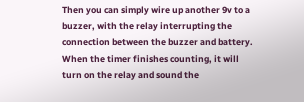Then you can simply wire up another 9v to a buzzer, with the relay interrupting the connection between the buzzer and battery.  When the timer finishes counting, it will turn on the relay and sound the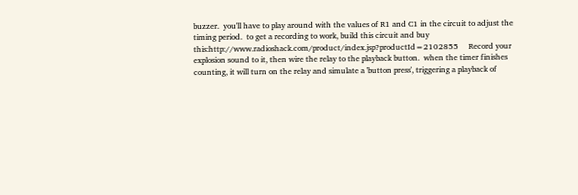buzzer.  you'll have to play around with the values of R1 and C1 in the circuit to adjust the timing period.  to get a recording to work, build this circuit and buy this:http://www.radioshack.com/product/index.jsp?productId=2102855     Record your explosion sound to it, then wire the relay to the playback button.  when the timer finishes counting, it will turn on the relay and simulate a 'button press', triggering a playback of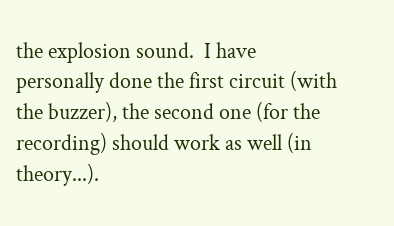the explosion sound.  I have personally done the first circuit (with the buzzer), the second one (for the recording) should work as well (in theory...).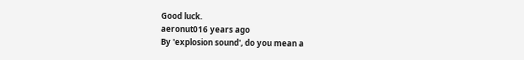Good luck.
aeronut016 years ago
By 'explosion sound', do you mean a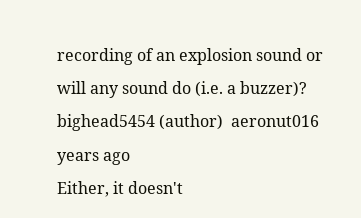recording of an explosion sound or will any sound do (i.e. a buzzer)?
bighead5454 (author)  aeronut016 years ago
Either, it doesn't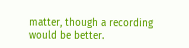matter, though a recording would be better.